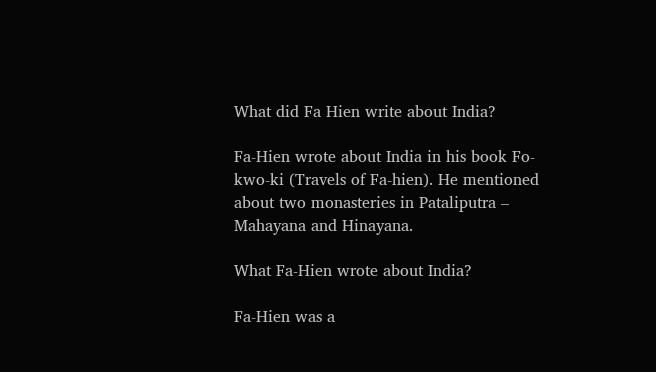What did Fa Hien write about India?

Fa-Hien wrote about India in his book Fo-kwo-ki (Travels of Fa-hien). He mentioned about two monasteries in Pataliputra – Mahayana and Hinayana.

What Fa-Hien wrote about India?

Fa-Hien was a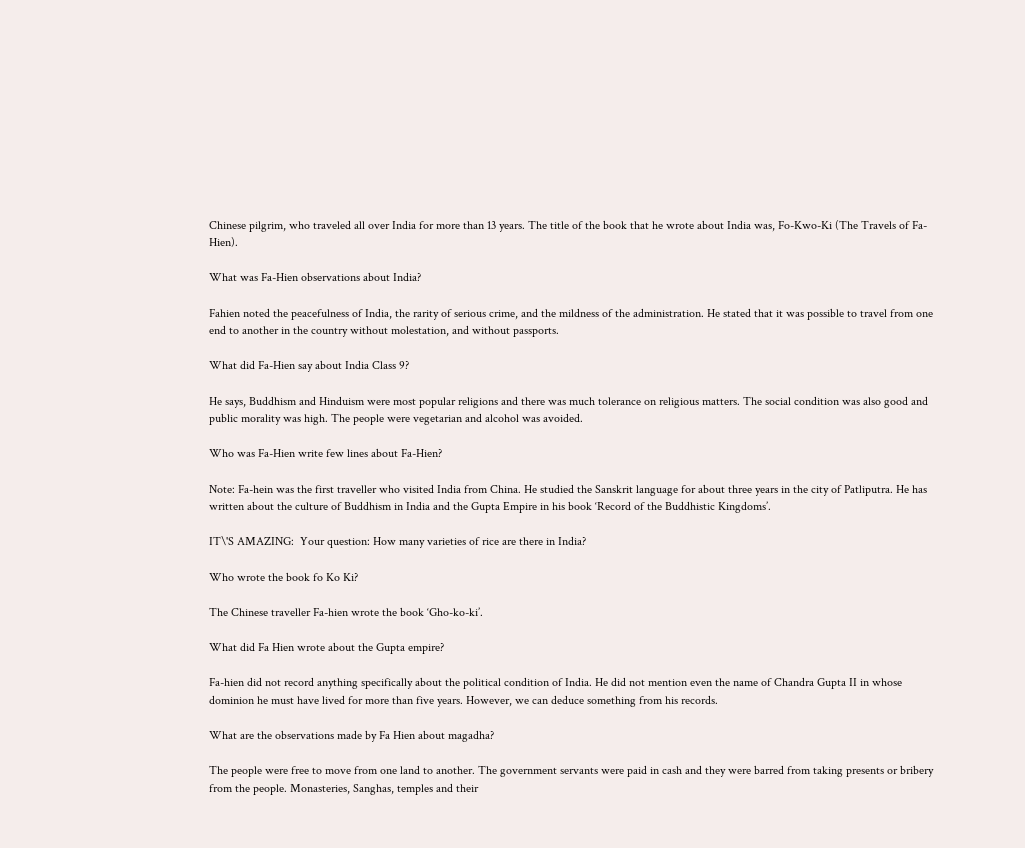Chinese pilgrim, who traveled all over India for more than 13 years. The title of the book that he wrote about India was, Fo-Kwo-Ki (The Travels of Fa-Hien).

What was Fa-Hien observations about India?

Fahien noted the peacefulness of India, the rarity of serious crime, and the mildness of the administration. He stated that it was possible to travel from one end to another in the country without molestation, and without passports.

What did Fa-Hien say about India Class 9?

He says, Buddhism and Hinduism were most popular religions and there was much tolerance on religious matters. The social condition was also good and public morality was high. The people were vegetarian and alcohol was avoided.

Who was Fa-Hien write few lines about Fa-Hien?

Note: Fa-hein was the first traveller who visited India from China. He studied the Sanskrit language for about three years in the city of Patliputra. He has written about the culture of Buddhism in India and the Gupta Empire in his book ‘Record of the Buddhistic Kingdoms’.

IT\'S AMAZING:  Your question: How many varieties of rice are there in India?

Who wrote the book fo Ko Ki?

The Chinese traveller Fa-hien wrote the book ‘Gho-ko-ki’.

What did Fa Hien wrote about the Gupta empire?

Fa-hien did not record anything specifically about the political condition of India. He did not mention even the name of Chandra Gupta II in whose dominion he must have lived for more than five years. However, we can deduce something from his records.

What are the observations made by Fa Hien about magadha?

The people were free to move from one land to another. The government servants were paid in cash and they were barred from taking presents or bribery from the people. Monasteries, Sanghas, temples and their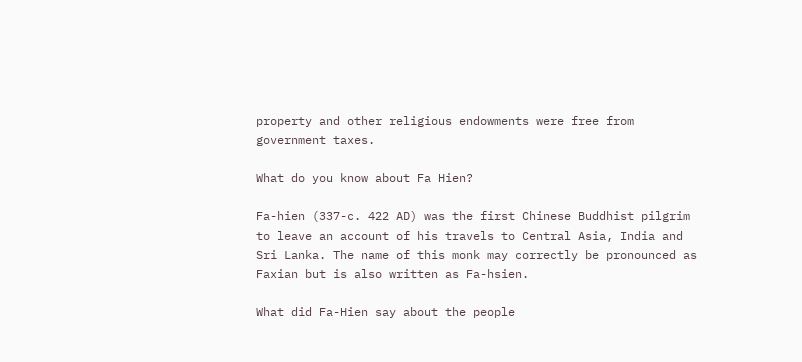property and other religious endowments were free from government taxes.

What do you know about Fa Hien?

Fa-hien (337-c. 422 AD) was the first Chinese Buddhist pilgrim to leave an account of his travels to Central Asia, India and Sri Lanka. The name of this monk may correctly be pronounced as Faxian but is also written as Fa-hsien.

What did Fa-Hien say about the people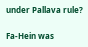under Pallava rule?

Fa-Hein was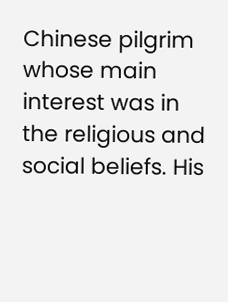Chinese pilgrim whose main interest was in the religious and social beliefs. His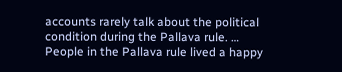accounts rarely talk about the political condition during the Pallava rule. … People in the Pallava rule lived a happy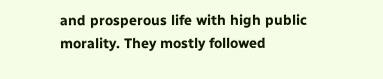and prosperous life with high public morality. They mostly followed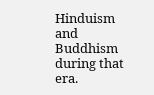Hinduism and Buddhism during that era.